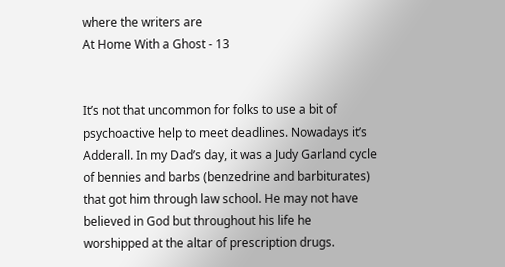where the writers are
At Home With a Ghost - 13


It’s not that uncommon for folks to use a bit of psychoactive help to meet deadlines. Nowadays it’s Adderall. In my Dad’s day, it was a Judy Garland cycle of bennies and barbs (benzedrine and barbiturates) that got him through law school. He may not have believed in God but throughout his life he worshipped at the altar of prescription drugs.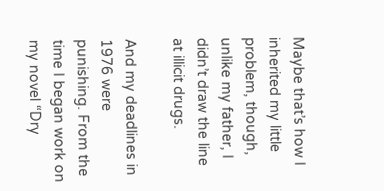Maybe that’s how I inherited my little problem, though, unlike my father, I didn’t draw the line at illicit drugs.

And my deadlines in 1976 were punishing. From the time I began work on my novel “Dry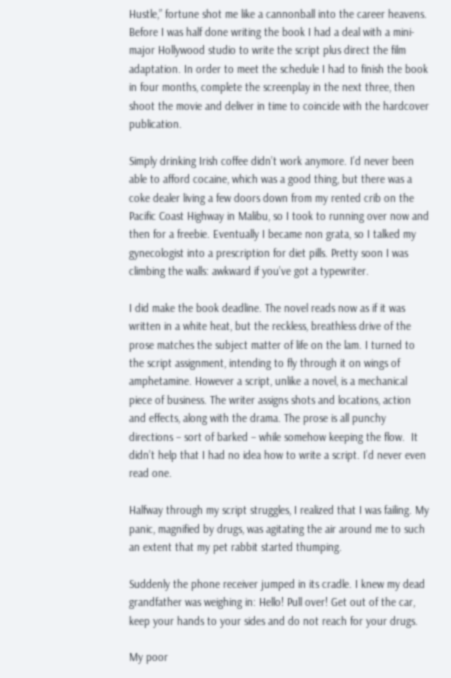Hustle,” fortune shot me like a cannonball into the career heavens. Before I was half done writing the book I had a deal with a mini-major Hollywood studio to write the script plus direct the film adaptation. In order to meet the schedule I had to finish the book in four months, complete the screenplay in the next three, then shoot the movie and deliver in time to coincide with the hardcover publication.

Simply drinking Irish coffee didn’t work anymore. I’d never been able to afford cocaine, which was a good thing, but there was a coke dealer living a few doors down from my rented crib on the Pacific Coast Highway in Malibu, so I took to running over now and then for a freebie. Eventually I became non grata, so I talked my gynecologist into a prescription for diet pills. Pretty soon I was climbing the walls: awkward if you’ve got a typewriter.

I did make the book deadline. The novel reads now as if it was written in a white heat, but the reckless, breathless drive of the prose matches the subject matter of life on the lam. I turned to the script assignment, intending to fly through it on wings of amphetamine. However a script, unlike a novel, is a mechanical piece of business. The writer assigns shots and locations, action and effects, along with the drama. The prose is all punchy directions – sort of barked – while somehow keeping the flow.  It didn’t help that I had no idea how to write a script. I’d never even read one.

Halfway through my script struggles, I realized that I was failing. My panic, magnified by drugs, was agitating the air around me to such an extent that my pet rabbit started thumping.

Suddenly the phone receiver jumped in its cradle. I knew my dead grandfather was weighing in: Hello! Pull over! Get out of the car, keep your hands to your sides and do not reach for your drugs.

My poor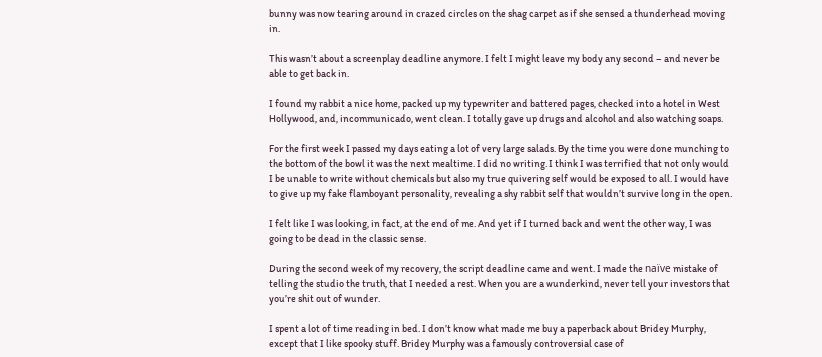bunny was now tearing around in crazed circles on the shag carpet as if she sensed a thunderhead moving in.

This wasn’t about a screenplay deadline anymore. I felt I might leave my body any second – and never be able to get back in.

I found my rabbit a nice home, packed up my typewriter and battered pages, checked into a hotel in West Hollywood, and, incommunicado, went clean. I totally gave up drugs and alcohol and also watching soaps.

For the first week I passed my days eating a lot of very large salads. By the time you were done munching to the bottom of the bowl it was the next mealtime. I did no writing. I think I was terrified that not only would I be unable to write without chemicals but also my true quivering self would be exposed to all. I would have to give up my fake flamboyant personality, revealing a shy rabbit self that wouldn’t survive long in the open.

I felt like I was looking, in fact, at the end of me. And yet if I turned back and went the other way, I was going to be dead in the classic sense.

During the second week of my recovery, the script deadline came and went. I made the naïve mistake of telling the studio the truth, that I needed a rest. When you are a wunderkind, never tell your investors that you’re shit out of wunder.

I spent a lot of time reading in bed. I don’t know what made me buy a paperback about Bridey Murphy, except that I like spooky stuff. Bridey Murphy was a famously controversial case of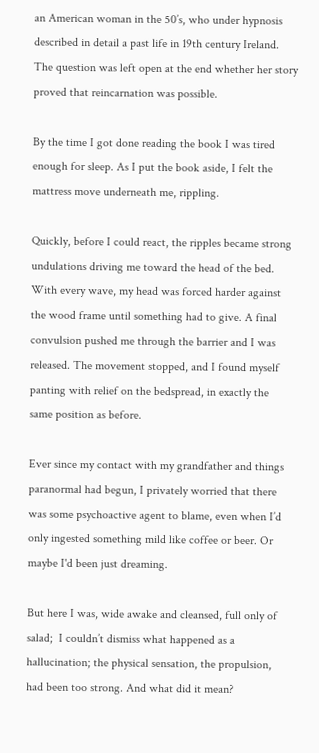an American woman in the 50’s, who under hypnosis described in detail a past life in 19th century Ireland. The question was left open at the end whether her story proved that reincarnation was possible.

By the time I got done reading the book I was tired enough for sleep. As I put the book aside, I felt the mattress move underneath me, rippling.

Quickly, before I could react, the ripples became strong undulations driving me toward the head of the bed. With every wave, my head was forced harder against the wood frame until something had to give. A final convulsion pushed me through the barrier and I was released. The movement stopped, and I found myself panting with relief on the bedspread, in exactly the same position as before.

Ever since my contact with my grandfather and things paranormal had begun, I privately worried that there was some psychoactive agent to blame, even when I’d only ingested something mild like coffee or beer. Or maybe I'd been just dreaming.

But here I was, wide awake and cleansed, full only of salad;  I couldn’t dismiss what happened as a hallucination; the physical sensation, the propulsion, had been too strong. And what did it mean?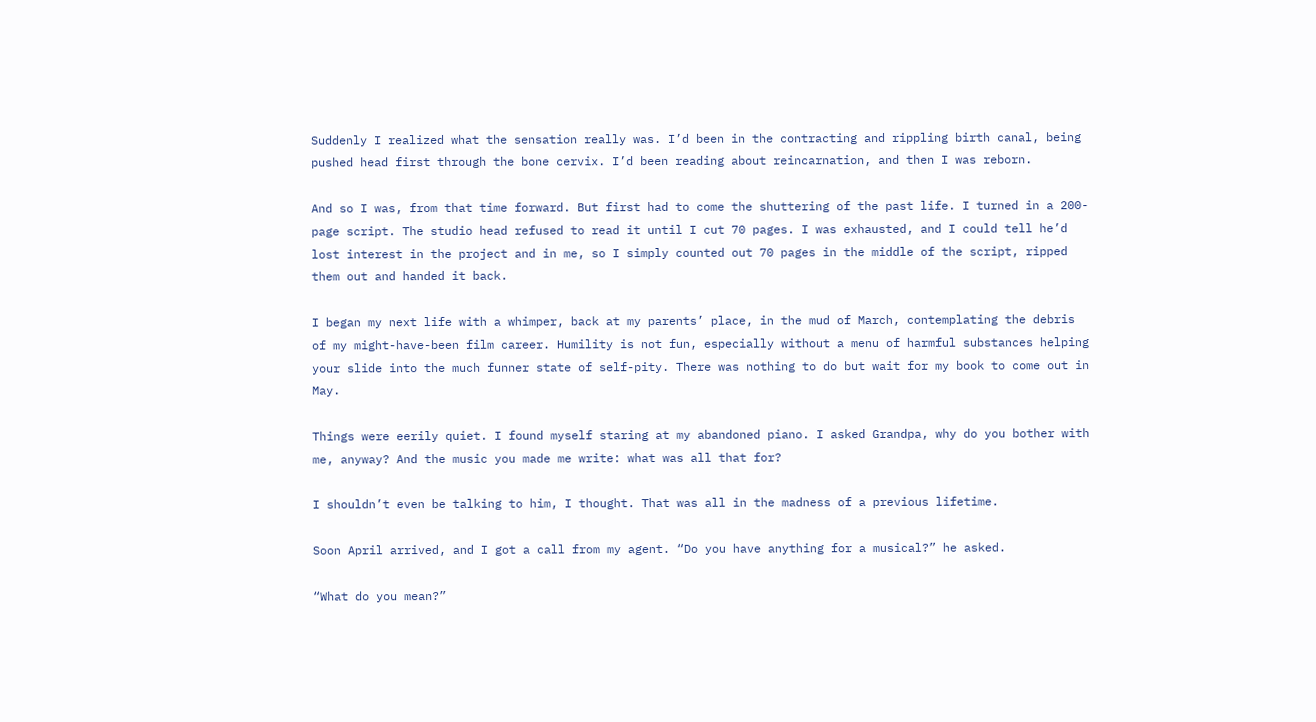Suddenly I realized what the sensation really was. I’d been in the contracting and rippling birth canal, being pushed head first through the bone cervix. I’d been reading about reincarnation, and then I was reborn.

And so I was, from that time forward. But first had to come the shuttering of the past life. I turned in a 200-page script. The studio head refused to read it until I cut 70 pages. I was exhausted, and I could tell he’d lost interest in the project and in me, so I simply counted out 70 pages in the middle of the script, ripped them out and handed it back.

I began my next life with a whimper, back at my parents’ place, in the mud of March, contemplating the debris of my might-have-been film career. Humility is not fun, especially without a menu of harmful substances helping your slide into the much funner state of self-pity. There was nothing to do but wait for my book to come out in May.

Things were eerily quiet. I found myself staring at my abandoned piano. I asked Grandpa, why do you bother with me, anyway? And the music you made me write: what was all that for?

I shouldn’t even be talking to him, I thought. That was all in the madness of a previous lifetime.

Soon April arrived, and I got a call from my agent. “Do you have anything for a musical?” he asked.

“What do you mean?”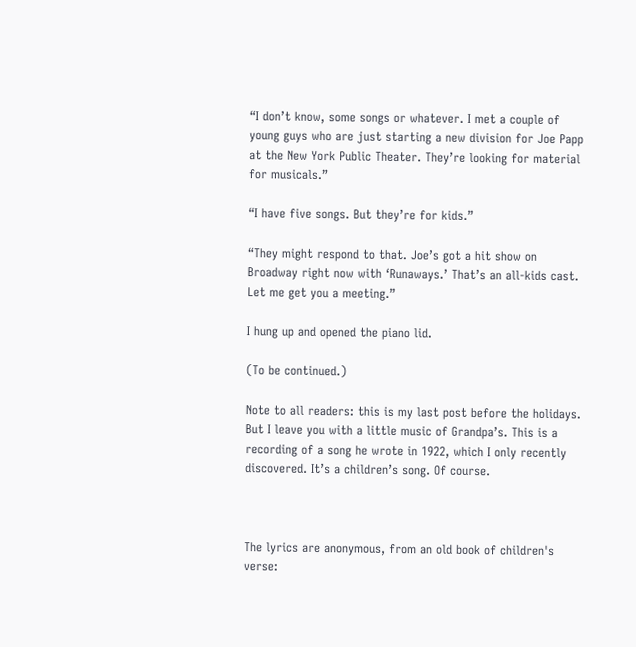“I don’t know, some songs or whatever. I met a couple of young guys who are just starting a new division for Joe Papp at the New York Public Theater. They’re looking for material for musicals.”

“I have five songs. But they’re for kids.”

“They might respond to that. Joe’s got a hit show on Broadway right now with ‘Runaways.’ That’s an all-kids cast. Let me get you a meeting.”

I hung up and opened the piano lid.

(To be continued.)

Note to all readers: this is my last post before the holidays.  But I leave you with a little music of Grandpa’s. This is a recording of a song he wrote in 1922, which I only recently discovered. It’s a children’s song. Of course.



The lyrics are anonymous, from an old book of children's verse: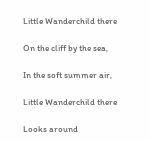Little Wanderchild there

On the cliff by the sea,

In the soft summer air,

Little Wanderchild there

Looks around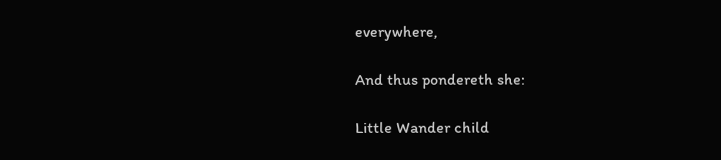everywhere,

And thus pondereth she:

Little Wander child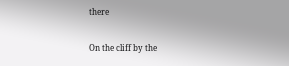there

On the cliff by the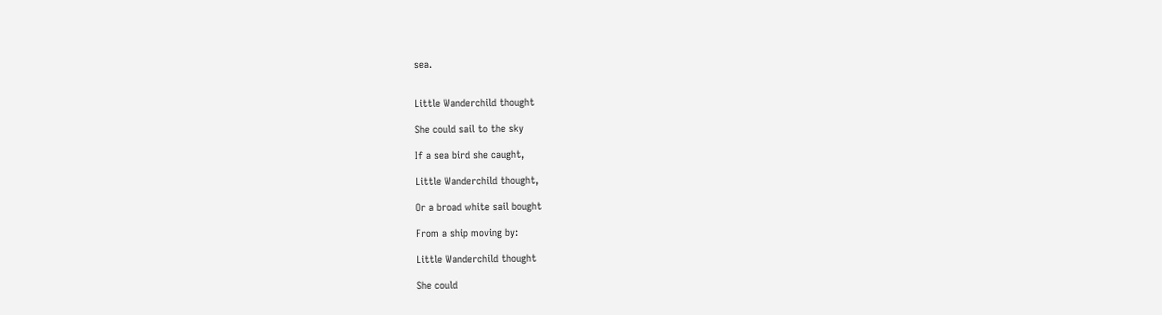sea.


Little Wanderchild thought

She could sail to the sky

If a sea bird she caught,

Little Wanderchild thought,

Or a broad white sail bought

From a ship moving by:

Little Wanderchild thought

She could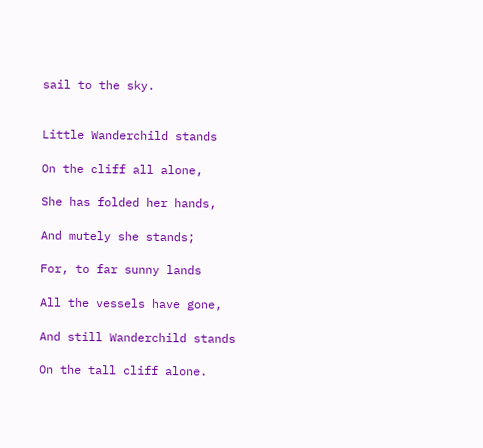sail to the sky.


Little Wanderchild stands

On the cliff all alone,

She has folded her hands,

And mutely she stands;

For, to far sunny lands

All the vessels have gone,

And still Wanderchild stands

On the tall cliff alone.